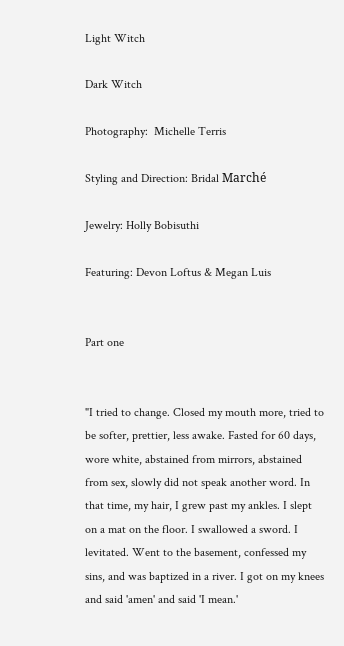Light Witch

Dark Witch

Photography:  Michelle Terris

Styling and Direction: Bridal Marché

Jewelry: Holly Bobisuthi

Featuring: Devon Loftus & Megan Luis


Part one


"I tried to change. Closed my mouth more, tried to be softer, prettier, less awake. Fasted for 60 days, wore white, abstained from mirrors, abstained from sex, slowly did not speak another word. In that time, my hair, I grew past my ankles. I slept on a mat on the floor. I swallowed a sword. I levitated. Went to the basement, confessed my sins, and was baptized in a river. I got on my knees and said 'amen' and said 'I mean.'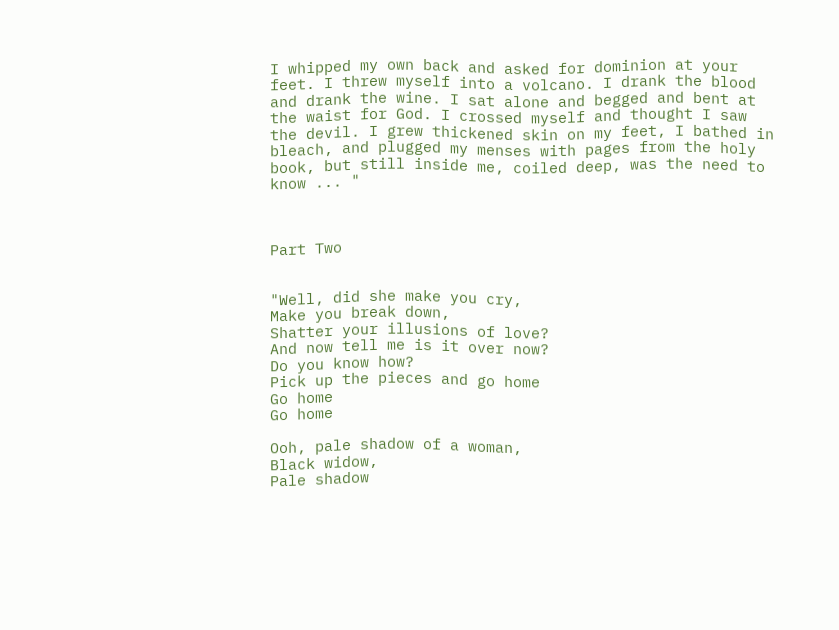I whipped my own back and asked for dominion at your feet. I threw myself into a volcano. I drank the blood and drank the wine. I sat alone and begged and bent at the waist for God. I crossed myself and thought I saw the devil. I grew thickened skin on my feet, I bathed in bleach, and plugged my menses with pages from the holy book, but still inside me, coiled deep, was the need to know ... "



Part Two


"Well, did she make you cry,
Make you break down,
Shatter your illusions of love?
And now tell me is it over now?
Do you know how?
Pick up the pieces and go home
Go home
Go home

Ooh, pale shadow of a woman,
Black widow,
Pale shadow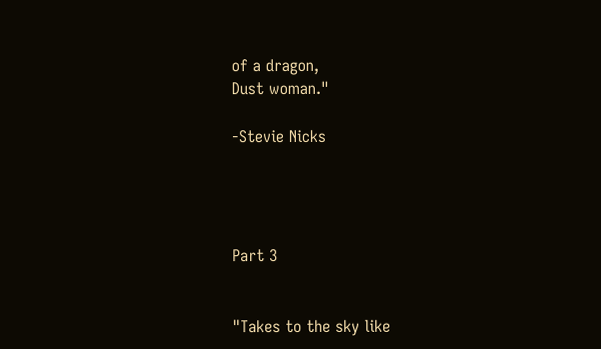of a dragon,
Dust woman."

-Stevie Nicks




Part 3


"Takes to the sky like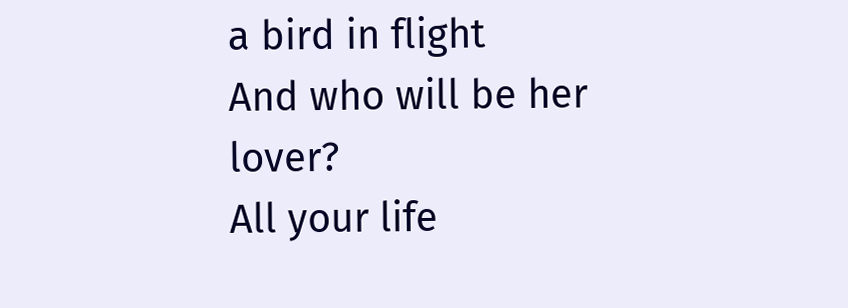a bird in flight
And who will be her lover?
All your life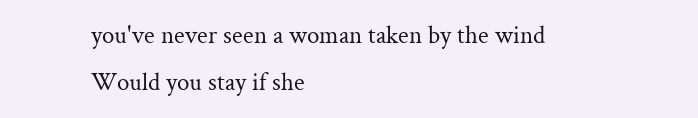you've never seen a woman taken by the wind
Would you stay if she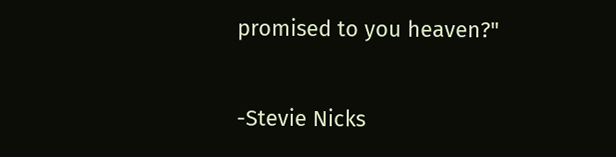promised to you heaven?"

-Stevie Nicks